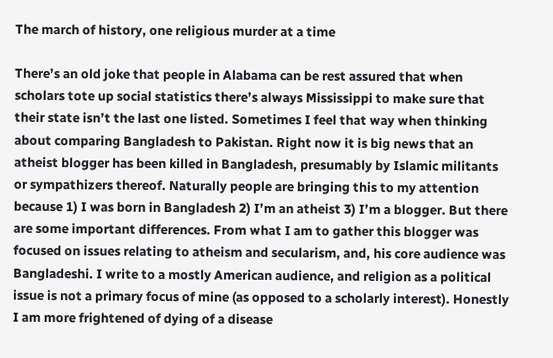The march of history, one religious murder at a time

There’s an old joke that people in Alabama can be rest assured that when scholars tote up social statistics there’s always Mississippi to make sure that their state isn’t the last one listed. Sometimes I feel that way when thinking about comparing Bangladesh to Pakistan. Right now it is big news that an atheist blogger has been killed in Bangladesh, presumably by Islamic militants or sympathizers thereof. Naturally people are bringing this to my attention because 1) I was born in Bangladesh 2) I’m an atheist 3) I’m a blogger. But there are some important differences. From what I am to gather this blogger was focused on issues relating to atheism and secularism, and, his core audience was Bangladeshi. I write to a mostly American audience, and religion as a political issue is not a primary focus of mine (as opposed to a scholarly interest). Honestly I am more frightened of dying of a disease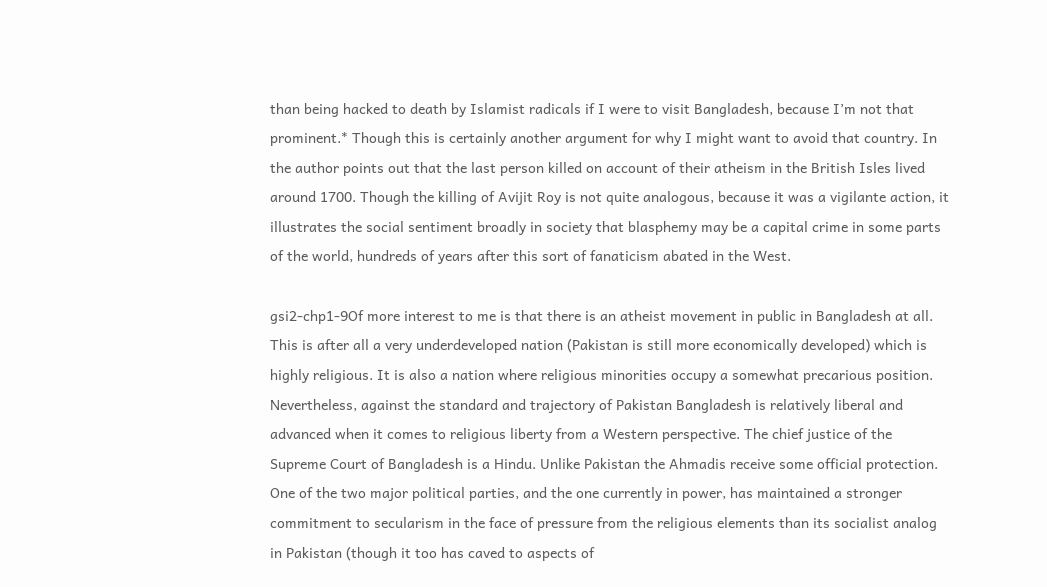than being hacked to death by Islamist radicals if I were to visit Bangladesh, because I’m not that prominent.* Though this is certainly another argument for why I might want to avoid that country. In the author points out that the last person killed on account of their atheism in the British Isles lived around 1700. Though the killing of Avijit Roy is not quite analogous, because it was a vigilante action, it illustrates the social sentiment broadly in society that blasphemy may be a capital crime in some parts of the world, hundreds of years after this sort of fanaticism abated in the West.

gsi2-chp1-9Of more interest to me is that there is an atheist movement in public in Bangladesh at all. This is after all a very underdeveloped nation (Pakistan is still more economically developed) which is highly religious. It is also a nation where religious minorities occupy a somewhat precarious position. Nevertheless, against the standard and trajectory of Pakistan Bangladesh is relatively liberal and advanced when it comes to religious liberty from a Western perspective. The chief justice of the Supreme Court of Bangladesh is a Hindu. Unlike Pakistan the Ahmadis receive some official protection. One of the two major political parties, and the one currently in power, has maintained a stronger commitment to secularism in the face of pressure from the religious elements than its socialist analog in Pakistan (though it too has caved to aspects of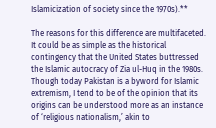Islamicization of society since the 1970s).**

The reasons for this difference are multifaceted. It could be as simple as the historical contingency that the United States buttressed the Islamic autocracy of Zia ul-Huq in the 1980s. Though today Pakistan is a byword for Islamic extremism, I tend to be of the opinion that its origins can be understood more as an instance of ‘religious nationalism,’ akin to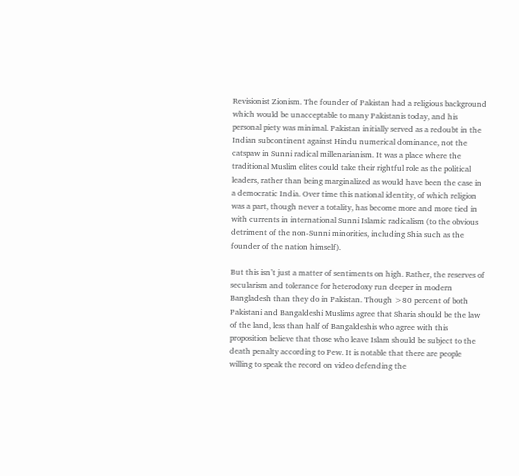Revisionist Zionism. The founder of Pakistan had a religious background which would be unacceptable to many Pakistanis today, and his personal piety was minimal. Pakistan initially served as a redoubt in the Indian subcontinent against Hindu numerical dominance, not the catspaw in Sunni radical millenarianism. It was a place where the traditional Muslim elites could take their rightful role as the political leaders, rather than being marginalized as would have been the case in a democratic India. Over time this national identity, of which religion was a part, though never a totality, has become more and more tied in with currents in international Sunni Islamic radicalism (to the obvious detriment of the non-Sunni minorities, including Shia such as the founder of the nation himself).

But this isn’t just a matter of sentiments on high. Rather, the reserves of secularism and tolerance for heterodoxy run deeper in modern Bangladesh than they do in Pakistan. Though >80 percent of both Pakistani and Bangaldeshi Muslims agree that Sharia should be the law of the land, less than half of Bangaldeshis who agree with this proposition believe that those who leave Islam should be subject to the death penalty according to Pew. It is notable that there are people willing to speak the record on video defending the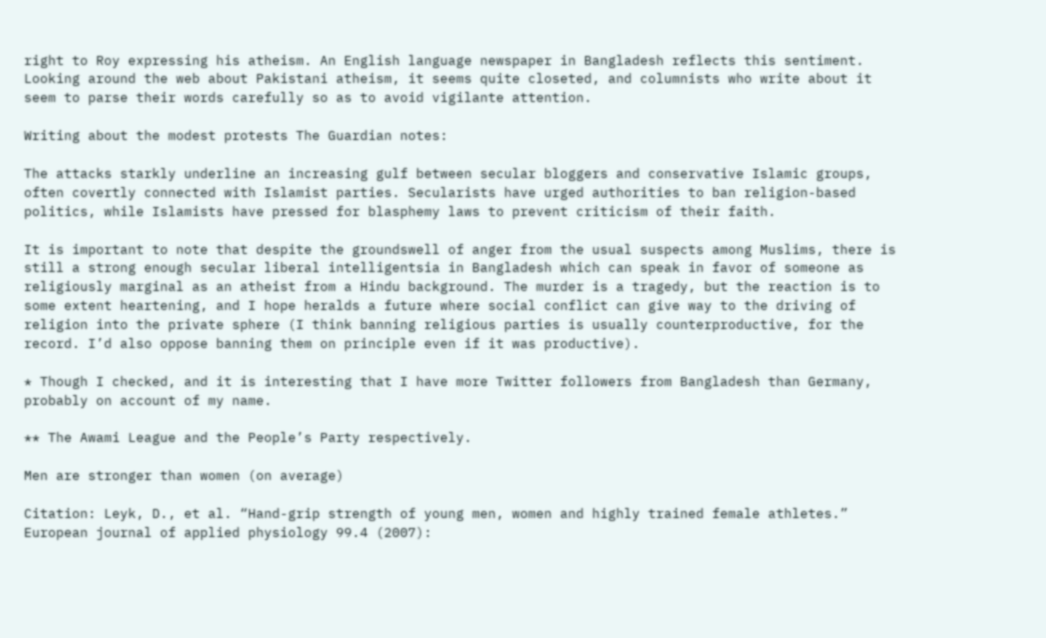right to Roy expressing his atheism. An English language newspaper in Bangladesh reflects this sentiment. Looking around the web about Pakistani atheism, it seems quite closeted, and columnists who write about it seem to parse their words carefully so as to avoid vigilante attention.

Writing about the modest protests The Guardian notes:

The attacks starkly underline an increasing gulf between secular bloggers and conservative Islamic groups, often covertly connected with Islamist parties. Secularists have urged authorities to ban religion-based politics, while Islamists have pressed for blasphemy laws to prevent criticism of their faith.

It is important to note that despite the groundswell of anger from the usual suspects among Muslims, there is still a strong enough secular liberal intelligentsia in Bangladesh which can speak in favor of someone as religiously marginal as an atheist from a Hindu background. The murder is a tragedy, but the reaction is to some extent heartening, and I hope heralds a future where social conflict can give way to the driving of religion into the private sphere (I think banning religious parties is usually counterproductive, for the record. I’d also oppose banning them on principle even if it was productive).

* Though I checked, and it is interesting that I have more Twitter followers from Bangladesh than Germany, probably on account of my name.

** The Awami League and the People’s Party respectively.

Men are stronger than women (on average)

Citation: Leyk, D., et al. “Hand-grip strength of young men, women and highly trained female athletes.” European journal of applied physiology 99.4 (2007):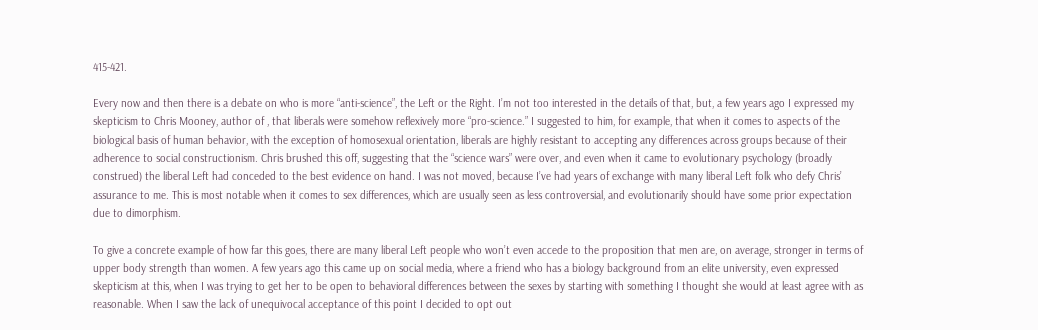415-421.

Every now and then there is a debate on who is more “anti-science”, the Left or the Right. I’m not too interested in the details of that, but, a few years ago I expressed my skepticism to Chris Mooney, author of , that liberals were somehow reflexively more “pro-science.” I suggested to him, for example, that when it comes to aspects of the biological basis of human behavior, with the exception of homosexual orientation, liberals are highly resistant to accepting any differences across groups because of their adherence to social constructionism. Chris brushed this off, suggesting that the “science wars” were over, and even when it came to evolutionary psychology (broadly construed) the liberal Left had conceded to the best evidence on hand. I was not moved, because I’ve had years of exchange with many liberal Left folk who defy Chris’ assurance to me. This is most notable when it comes to sex differences, which are usually seen as less controversial, and evolutionarily should have some prior expectation due to dimorphism.

To give a concrete example of how far this goes, there are many liberal Left people who won’t even accede to the proposition that men are, on average, stronger in terms of upper body strength than women. A few years ago this came up on social media, where a friend who has a biology background from an elite university, even expressed skepticism at this, when I was trying to get her to be open to behavioral differences between the sexes by starting with something I thought she would at least agree with as reasonable. When I saw the lack of unequivocal acceptance of this point I decided to opt out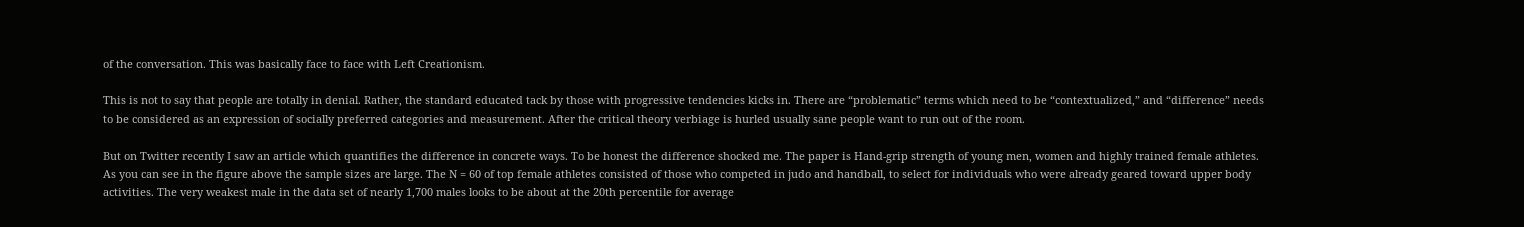of the conversation. This was basically face to face with Left Creationism.

This is not to say that people are totally in denial. Rather, the standard educated tack by those with progressive tendencies kicks in. There are “problematic” terms which need to be “contextualized,” and “difference” needs to be considered as an expression of socially preferred categories and measurement. After the critical theory verbiage is hurled usually sane people want to run out of the room.

But on Twitter recently I saw an article which quantifies the difference in concrete ways. To be honest the difference shocked me. The paper is Hand-grip strength of young men, women and highly trained female athletes. As you can see in the figure above the sample sizes are large. The N = 60 of top female athletes consisted of those who competed in judo and handball, to select for individuals who were already geared toward upper body activities. The very weakest male in the data set of nearly 1,700 males looks to be about at the 20th percentile for average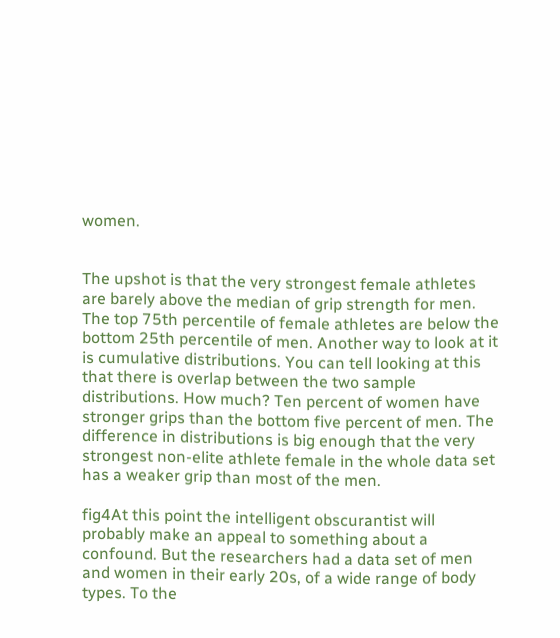women.


The upshot is that the very strongest female athletes are barely above the median of grip strength for men. The top 75th percentile of female athletes are below the bottom 25th percentile of men. Another way to look at it is cumulative distributions. You can tell looking at this that there is overlap between the two sample distributions. How much? Ten percent of women have stronger grips than the bottom five percent of men. The difference in distributions is big enough that the very strongest non-elite athlete female in the whole data set has a weaker grip than most of the men.

fig4At this point the intelligent obscurantist will probably make an appeal to something about a confound. But the researchers had a data set of men and women in their early 20s, of a wide range of body types. To the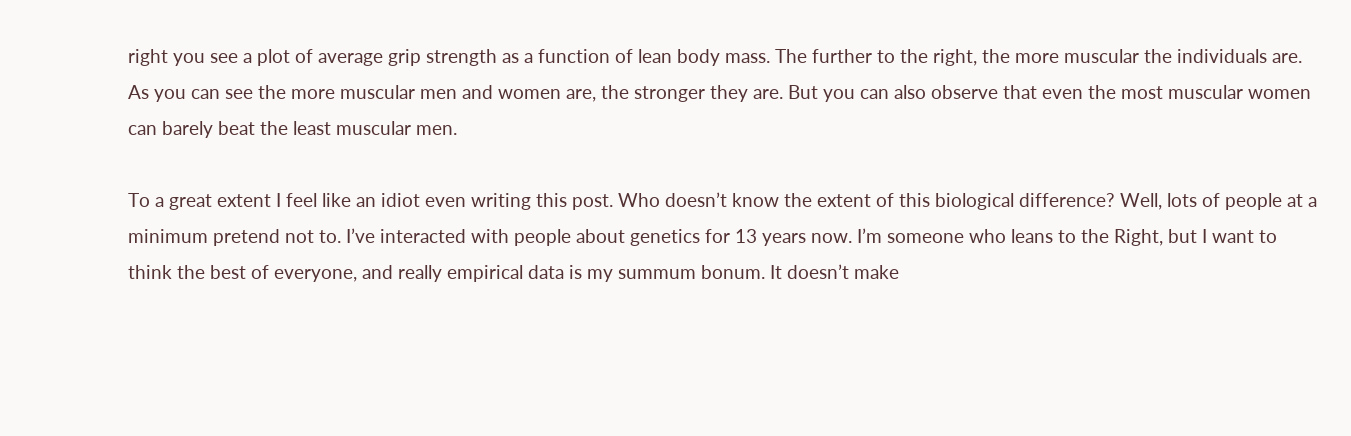right you see a plot of average grip strength as a function of lean body mass. The further to the right, the more muscular the individuals are. As you can see the more muscular men and women are, the stronger they are. But you can also observe that even the most muscular women can barely beat the least muscular men.

To a great extent I feel like an idiot even writing this post. Who doesn’t know the extent of this biological difference? Well, lots of people at a minimum pretend not to. I’ve interacted with people about genetics for 13 years now. I’m someone who leans to the Right, but I want to think the best of everyone, and really empirical data is my summum bonum. It doesn’t make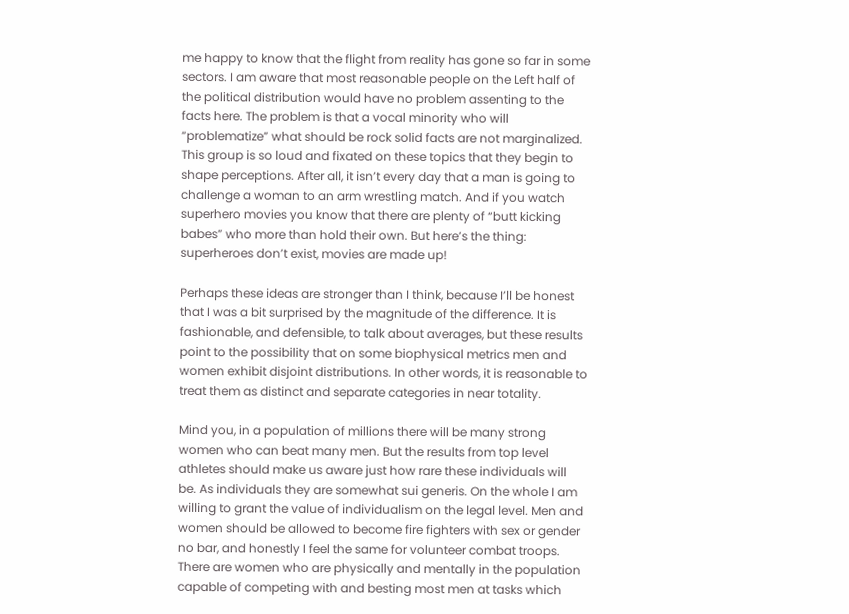me happy to know that the flight from reality has gone so far in some sectors. I am aware that most reasonable people on the Left half of the political distribution would have no problem assenting to the facts here. The problem is that a vocal minority who will “problematize” what should be rock solid facts are not marginalized. This group is so loud and fixated on these topics that they begin to shape perceptions. After all, it isn’t every day that a man is going to challenge a woman to an arm wrestling match. And if you watch superhero movies you know that there are plenty of “butt kicking babes” who more than hold their own. But here’s the thing: superheroes don’t exist, movies are made up!

Perhaps these ideas are stronger than I think, because I’ll be honest that I was a bit surprised by the magnitude of the difference. It is fashionable, and defensible, to talk about averages, but these results point to the possibility that on some biophysical metrics men and women exhibit disjoint distributions. In other words, it is reasonable to treat them as distinct and separate categories in near totality.

Mind you, in a population of millions there will be many strong women who can beat many men. But the results from top level athletes should make us aware just how rare these individuals will be. As individuals they are somewhat sui generis. On the whole I am willing to grant the value of individualism on the legal level. Men and women should be allowed to become fire fighters with sex or gender no bar, and honestly I feel the same for volunteer combat troops. There are women who are physically and mentally in the population capable of competing with and besting most men at tasks which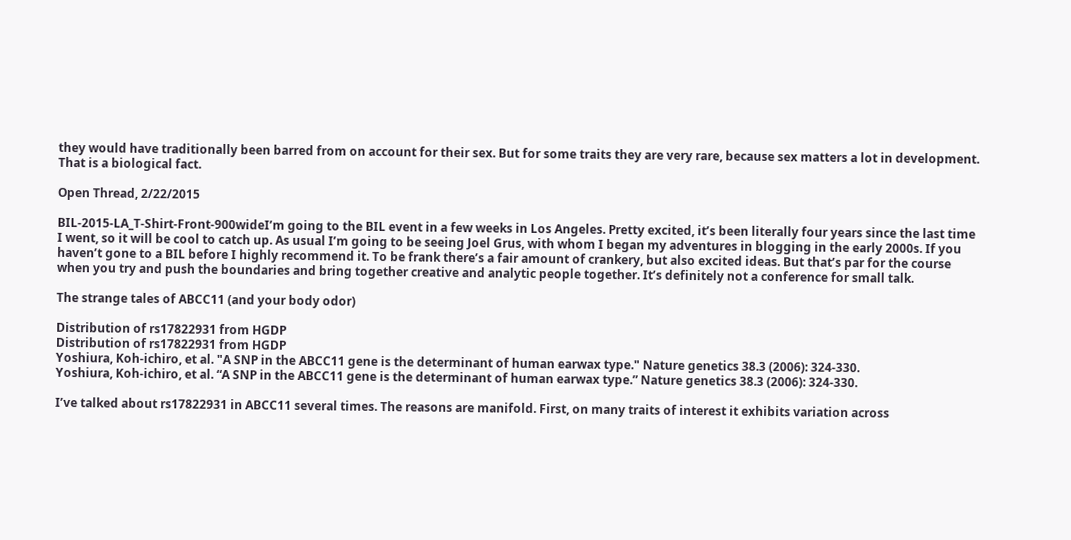they would have traditionally been barred from on account for their sex. But for some traits they are very rare, because sex matters a lot in development. That is a biological fact.

Open Thread, 2/22/2015

BIL-2015-LA_T-Shirt-Front-900wideI’m going to the BIL event in a few weeks in Los Angeles. Pretty excited, it’s been literally four years since the last time I went, so it will be cool to catch up. As usual I’m going to be seeing Joel Grus, with whom I began my adventures in blogging in the early 2000s. If you haven’t gone to a BIL before I highly recommend it. To be frank there’s a fair amount of crankery, but also excited ideas. But that’s par for the course when you try and push the boundaries and bring together creative and analytic people together. It’s definitely not a conference for small talk.

The strange tales of ABCC11 (and your body odor)

Distribution of rs17822931 from HGDP
Distribution of rs17822931 from HGDP
Yoshiura, Koh-ichiro, et al. "A SNP in the ABCC11 gene is the determinant of human earwax type." Nature genetics 38.3 (2006): 324-330.
Yoshiura, Koh-ichiro, et al. “A SNP in the ABCC11 gene is the determinant of human earwax type.” Nature genetics 38.3 (2006): 324-330.

I’ve talked about rs17822931 in ABCC11 several times. The reasons are manifold. First, on many traits of interest it exhibits variation across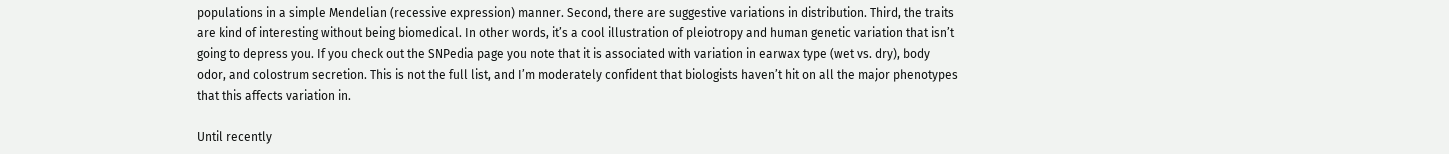populations in a simple Mendelian (recessive expression) manner. Second, there are suggestive variations in distribution. Third, the traits are kind of interesting without being biomedical. In other words, it’s a cool illustration of pleiotropy and human genetic variation that isn’t going to depress you. If you check out the SNPedia page you note that it is associated with variation in earwax type (wet vs. dry), body odor, and colostrum secretion. This is not the full list, and I’m moderately confident that biologists haven’t hit on all the major phenotypes that this affects variation in.

Until recently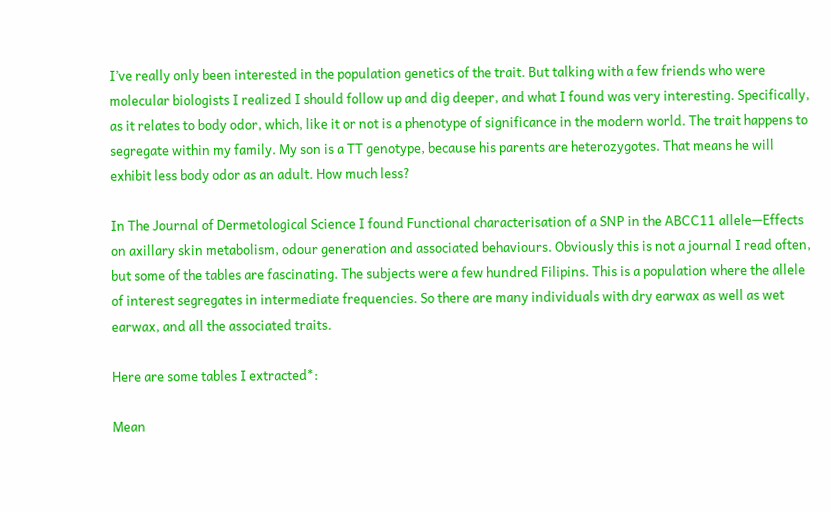I’ve really only been interested in the population genetics of the trait. But talking with a few friends who were molecular biologists I realized I should follow up and dig deeper, and what I found was very interesting. Specifically, as it relates to body odor, which, like it or not is a phenotype of significance in the modern world. The trait happens to segregate within my family. My son is a TT genotype, because his parents are heterozygotes. That means he will exhibit less body odor as an adult. How much less?

In The Journal of Dermetological Science I found Functional characterisation of a SNP in the ABCC11 allele—Effects on axillary skin metabolism, odour generation and associated behaviours. Obviously this is not a journal I read often, but some of the tables are fascinating. The subjects were a few hundred Filipins. This is a population where the allele of interest segregates in intermediate frequencies. So there are many individuals with dry earwax as well as wet earwax, and all the associated traits.

Here are some tables I extracted*:

Mean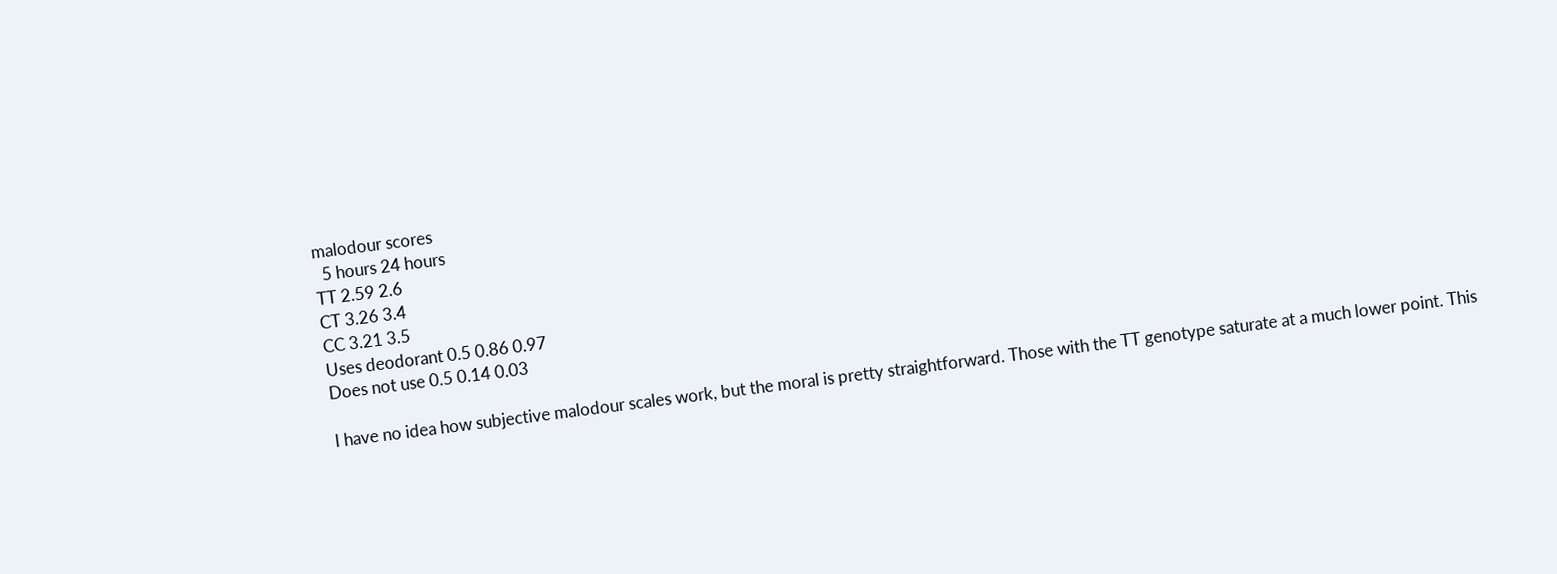malodour scores
  5 hours 24 hours
TT 2.59 2.6
CT 3.26 3.4
CC 3.21 3.5
Uses deodorant 0.5 0.86 0.97
Does not use 0.5 0.14 0.03

I have no idea how subjective malodour scales work, but the moral is pretty straightforward. Those with the TT genotype saturate at a much lower point. This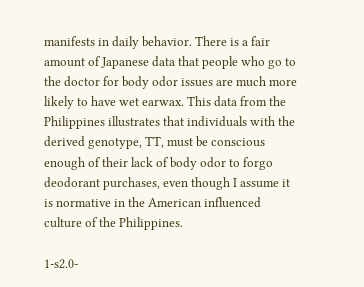manifests in daily behavior. There is a fair amount of Japanese data that people who go to the doctor for body odor issues are much more likely to have wet earwax. This data from the Philippines illustrates that individuals with the derived genotype, TT, must be conscious enough of their lack of body odor to forgo deodorant purchases, even though I assume it is normative in the American influenced culture of the Philippines.

1-s2.0-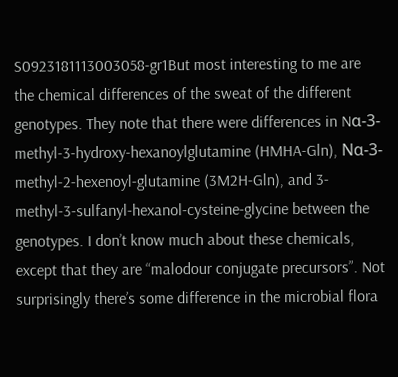S0923181113003058-gr1But most interesting to me are the chemical differences of the sweat of the different genotypes. They note that there were differences in Nα-3-methyl-3-hydroxy-hexanoylglutamine (HMHA-Gln), Nα-3-methyl-2-hexenoyl-glutamine (3M2H-Gln), and 3-methyl-3-sulfanyl-hexanol-cysteine-glycine between the genotypes. I don’t know much about these chemicals, except that they are “malodour conjugate precursors”. Not surprisingly there’s some difference in the microbial flora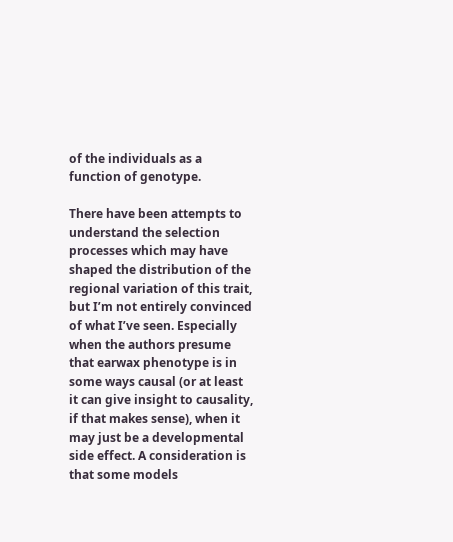of the individuals as a function of genotype.

There have been attempts to understand the selection processes which may have shaped the distribution of the regional variation of this trait, but I’m not entirely convinced of what I’ve seen. Especially when the authors presume that earwax phenotype is in some ways causal (or at least it can give insight to causality, if that makes sense), when it may just be a developmental side effect. A consideration is that some models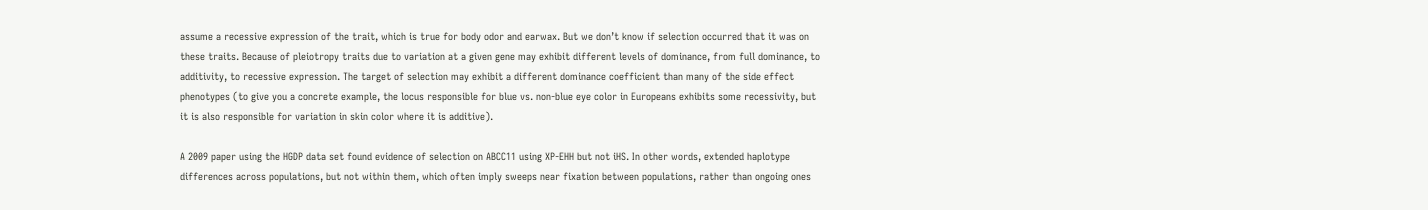assume a recessive expression of the trait, which is true for body odor and earwax. But we don’t know if selection occurred that it was on these traits. Because of pleiotropy traits due to variation at a given gene may exhibit different levels of dominance, from full dominance, to additivity, to recessive expression. The target of selection may exhibit a different dominance coefficient than many of the side effect phenotypes (to give you a concrete example, the locus responsible for blue vs. non-blue eye color in Europeans exhibits some recessivity, but it is also responsible for variation in skin color where it is additive).

A 2009 paper using the HGDP data set found evidence of selection on ABCC11 using XP-EHH but not iHS. In other words, extended haplotype differences across populations, but not within them, which often imply sweeps near fixation between populations, rather than ongoing ones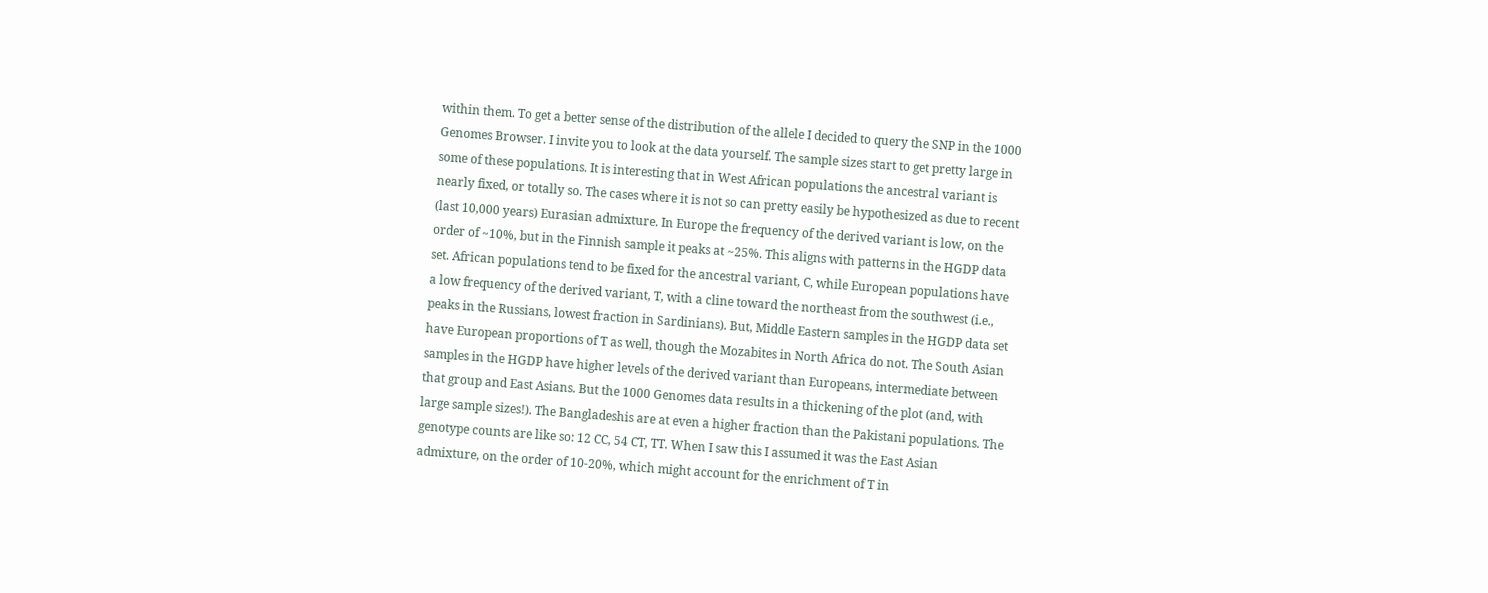within them. To get a better sense of the distribution of the allele I decided to query the SNP in the 1000 Genomes Browser. I invite you to look at the data yourself. The sample sizes start to get pretty large in some of these populations. It is interesting that in West African populations the ancestral variant is nearly fixed, or totally so. The cases where it is not so can pretty easily be hypothesized as due to recent (last 10,000 years) Eurasian admixture. In Europe the frequency of the derived variant is low, on the order of ~10%, but in the Finnish sample it peaks at ~25%. This aligns with patterns in the HGDP data set. African populations tend to be fixed for the ancestral variant, C, while European populations have a low frequency of the derived variant, T, with a cline toward the northeast from the southwest (i.e., peaks in the Russians, lowest fraction in Sardinians). But, Middle Eastern samples in the HGDP data set have European proportions of T as well, though the Mozabites in North Africa do not. The South Asian samples in the HGDP have higher levels of the derived variant than Europeans, intermediate between that group and East Asians. But the 1000 Genomes data results in a thickening of the plot (and, with large sample sizes!). The Bangladeshis are at even a higher fraction than the Pakistani populations. The genotype counts are like so: 12 CC, 54 CT, TT. When I saw this I assumed it was the East Asian admixture, on the order of 10-20%, which might account for the enrichment of T in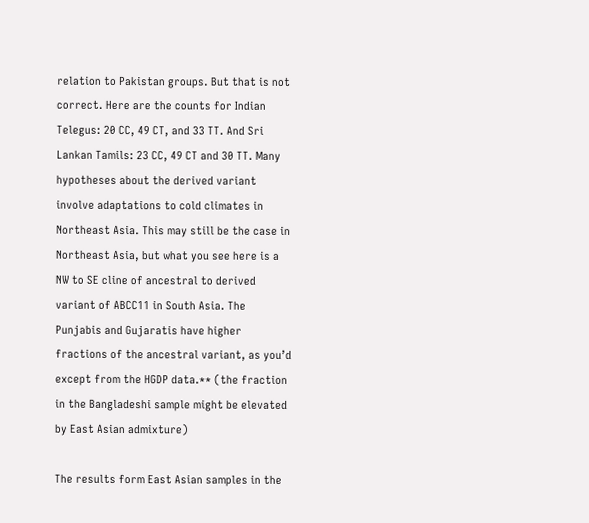relation to Pakistan groups. But that is not correct. Here are the counts for Indian Telegus: 20 CC, 49 CT, and 33 TT. And Sri Lankan Tamils: 23 CC, 49 CT and 30 TT. Many hypotheses about the derived variant involve adaptations to cold climates in Northeast Asia. This may still be the case in Northeast Asia, but what you see here is a NW to SE cline of ancestral to derived variant of ABCC11 in South Asia. The Punjabis and Gujaratis have higher fractions of the ancestral variant, as you’d except from the HGDP data.** (the fraction in the Bangladeshi sample might be elevated by East Asian admixture)

The results form East Asian samples in the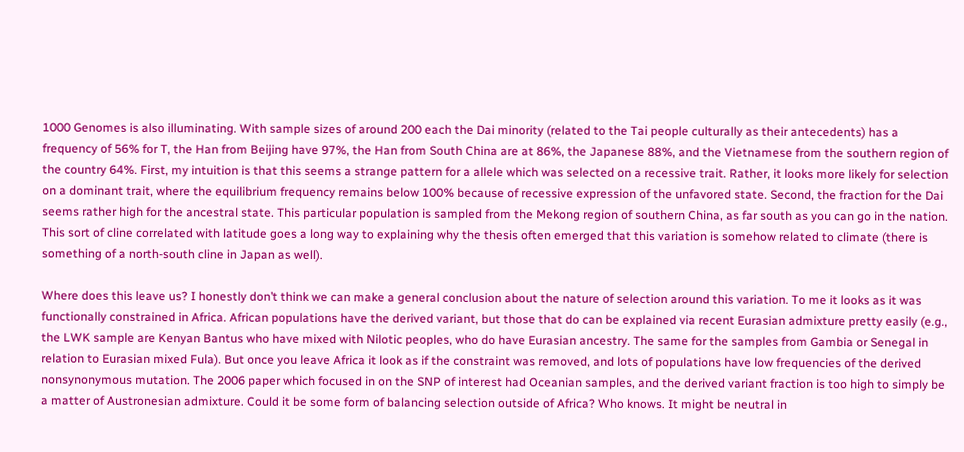1000 Genomes is also illuminating. With sample sizes of around 200 each the Dai minority (related to the Tai people culturally as their antecedents) has a frequency of 56% for T, the Han from Beijing have 97%, the Han from South China are at 86%, the Japanese 88%, and the Vietnamese from the southern region of the country 64%. First, my intuition is that this seems a strange pattern for a allele which was selected on a recessive trait. Rather, it looks more likely for selection on a dominant trait, where the equilibrium frequency remains below 100% because of recessive expression of the unfavored state. Second, the fraction for the Dai seems rather high for the ancestral state. This particular population is sampled from the Mekong region of southern China, as far south as you can go in the nation. This sort of cline correlated with latitude goes a long way to explaining why the thesis often emerged that this variation is somehow related to climate (there is something of a north-south cline in Japan as well).

Where does this leave us? I honestly don’t think we can make a general conclusion about the nature of selection around this variation. To me it looks as it was functionally constrained in Africa. African populations have the derived variant, but those that do can be explained via recent Eurasian admixture pretty easily (e.g., the LWK sample are Kenyan Bantus who have mixed with Nilotic peoples, who do have Eurasian ancestry. The same for the samples from Gambia or Senegal in relation to Eurasian mixed Fula). But once you leave Africa it look as if the constraint was removed, and lots of populations have low frequencies of the derived nonsynonymous mutation. The 2006 paper which focused in on the SNP of interest had Oceanian samples, and the derived variant fraction is too high to simply be a matter of Austronesian admixture. Could it be some form of balancing selection outside of Africa? Who knows. It might be neutral in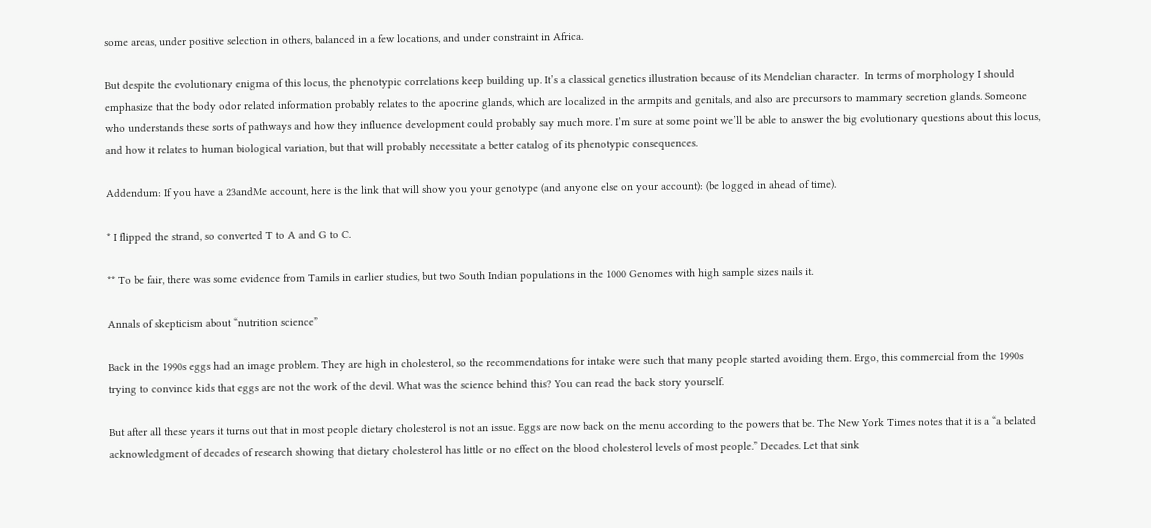some areas, under positive selection in others, balanced in a few locations, and under constraint in Africa.

But despite the evolutionary enigma of this locus, the phenotypic correlations keep building up. It’s a classical genetics illustration because of its Mendelian character.  In terms of morphology I should emphasize that the body odor related information probably relates to the apocrine glands, which are localized in the armpits and genitals, and also are precursors to mammary secretion glands. Someone who understands these sorts of pathways and how they influence development could probably say much more. I’m sure at some point we’ll be able to answer the big evolutionary questions about this locus, and how it relates to human biological variation, but that will probably necessitate a better catalog of its phenotypic consequences.

Addendum: If you have a 23andMe account, here is the link that will show you your genotype (and anyone else on your account): (be logged in ahead of time).

* I flipped the strand, so converted T to A and G to C.

** To be fair, there was some evidence from Tamils in earlier studies, but two South Indian populations in the 1000 Genomes with high sample sizes nails it.

Annals of skepticism about “nutrition science”

Back in the 1990s eggs had an image problem. They are high in cholesterol, so the recommendations for intake were such that many people started avoiding them. Ergo, this commercial from the 1990s trying to convince kids that eggs are not the work of the devil. What was the science behind this? You can read the back story yourself.

But after all these years it turns out that in most people dietary cholesterol is not an issue. Eggs are now back on the menu according to the powers that be. The New York Times notes that it is a “a belated acknowledgment of decades of research showing that dietary cholesterol has little or no effect on the blood cholesterol levels of most people.” Decades. Let that sink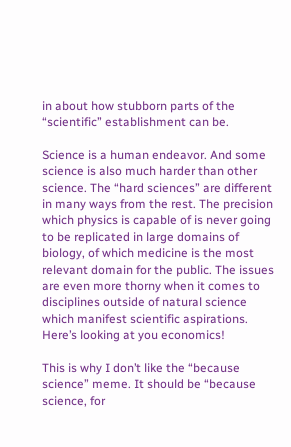in about how stubborn parts of the “scientific” establishment can be.

Science is a human endeavor. And some science is also much harder than other science. The “hard sciences” are different in many ways from the rest. The precision which physics is capable of is never going to be replicated in large domains of biology, of which medicine is the most relevant domain for the public. The issues are even more thorny when it comes to disciplines outside of natural science which manifest scientific aspirations. Here’s looking at you economics!

This is why I don’t like the “because science” meme. It should be “because science, for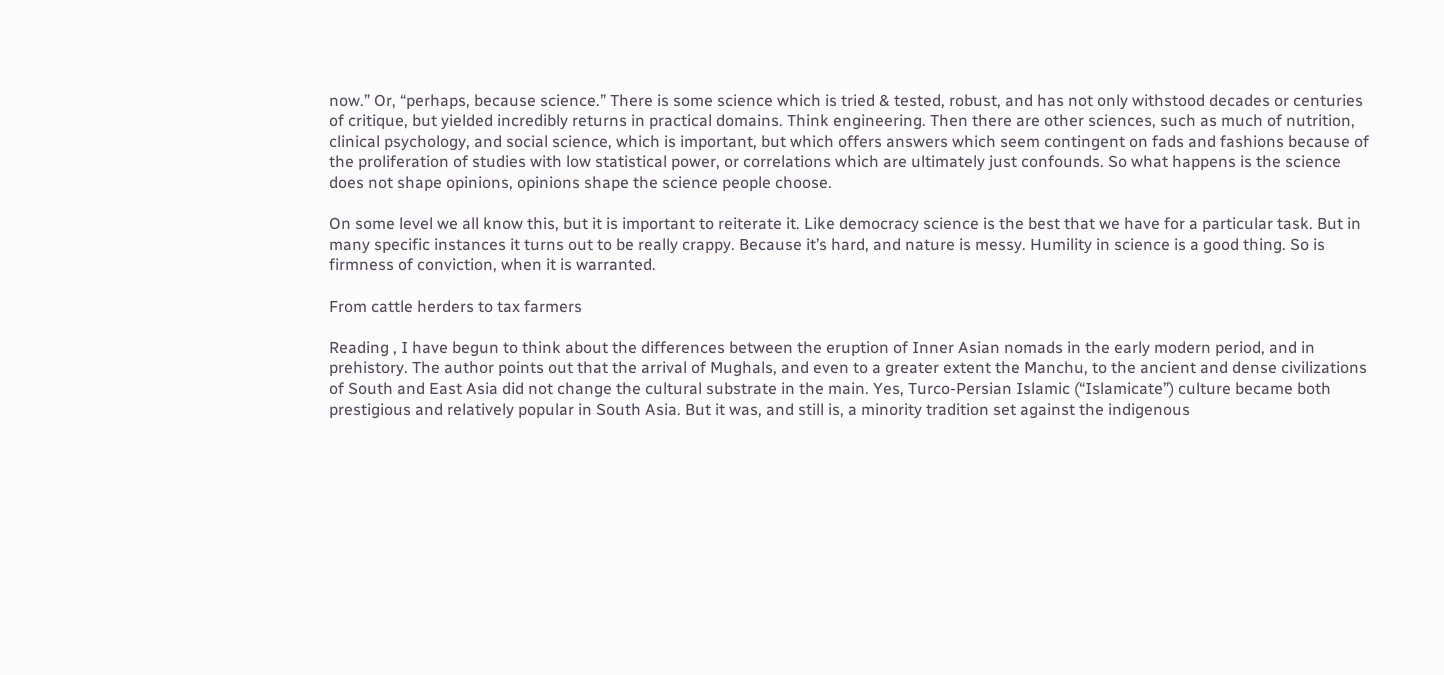now.” Or, “perhaps, because science.” There is some science which is tried & tested, robust, and has not only withstood decades or centuries of critique, but yielded incredibly returns in practical domains. Think engineering. Then there are other sciences, such as much of nutrition, clinical psychology, and social science, which is important, but which offers answers which seem contingent on fads and fashions because of the proliferation of studies with low statistical power, or correlations which are ultimately just confounds. So what happens is the science does not shape opinions, opinions shape the science people choose.

On some level we all know this, but it is important to reiterate it. Like democracy science is the best that we have for a particular task. But in many specific instances it turns out to be really crappy. Because it’s hard, and nature is messy. Humility in science is a good thing. So is firmness of conviction, when it is warranted.

From cattle herders to tax farmers

Reading , I have begun to think about the differences between the eruption of Inner Asian nomads in the early modern period, and in prehistory. The author points out that the arrival of Mughals, and even to a greater extent the Manchu, to the ancient and dense civilizations of South and East Asia did not change the cultural substrate in the main. Yes, Turco-Persian Islamic (“Islamicate”) culture became both prestigious and relatively popular in South Asia. But it was, and still is, a minority tradition set against the indigenous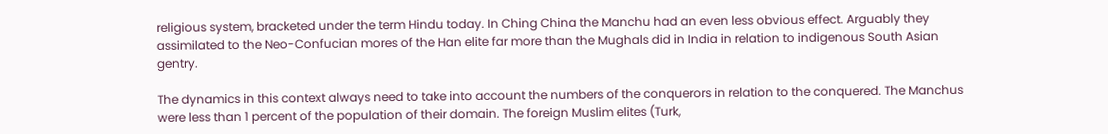religious system, bracketed under the term Hindu today. In Ching China the Manchu had an even less obvious effect. Arguably they assimilated to the Neo-Confucian mores of the Han elite far more than the Mughals did in India in relation to indigenous South Asian gentry.

The dynamics in this context always need to take into account the numbers of the conquerors in relation to the conquered. The Manchus were less than 1 percent of the population of their domain. The foreign Muslim elites (Turk,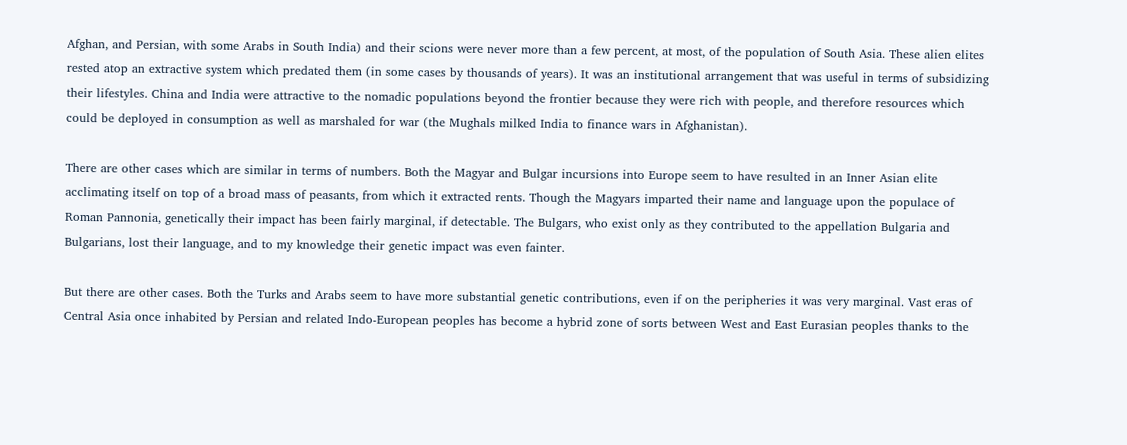Afghan, and Persian, with some Arabs in South India) and their scions were never more than a few percent, at most, of the population of South Asia. These alien elites rested atop an extractive system which predated them (in some cases by thousands of years). It was an institutional arrangement that was useful in terms of subsidizing their lifestyles. China and India were attractive to the nomadic populations beyond the frontier because they were rich with people, and therefore resources which could be deployed in consumption as well as marshaled for war (the Mughals milked India to finance wars in Afghanistan).

There are other cases which are similar in terms of numbers. Both the Magyar and Bulgar incursions into Europe seem to have resulted in an Inner Asian elite acclimating itself on top of a broad mass of peasants, from which it extracted rents. Though the Magyars imparted their name and language upon the populace of Roman Pannonia, genetically their impact has been fairly marginal, if detectable. The Bulgars, who exist only as they contributed to the appellation Bulgaria and Bulgarians, lost their language, and to my knowledge their genetic impact was even fainter.

But there are other cases. Both the Turks and Arabs seem to have more substantial genetic contributions, even if on the peripheries it was very marginal. Vast eras of Central Asia once inhabited by Persian and related Indo-European peoples has become a hybrid zone of sorts between West and East Eurasian peoples thanks to the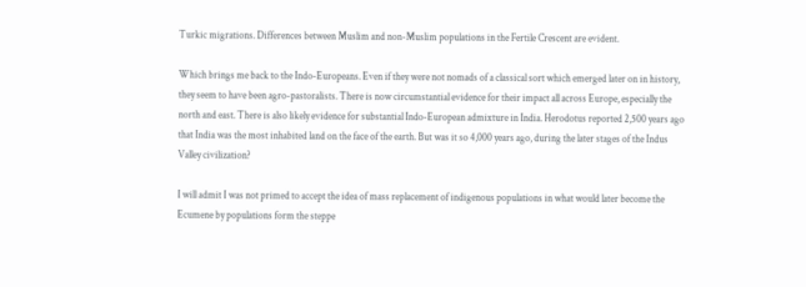Turkic migrations. Differences between Muslim and non-Muslim populations in the Fertile Crescent are evident.

Which brings me back to the Indo-Europeans. Even if they were not nomads of a classical sort which emerged later on in history, they seem to have been agro-pastoralists. There is now circumstantial evidence for their impact all across Europe, especially the north and east. There is also likely evidence for substantial Indo-European admixture in India. Herodotus reported 2,500 years ago that India was the most inhabited land on the face of the earth. But was it so 4,000 years ago, during the later stages of the Indus Valley civilization?

I will admit I was not primed to accept the idea of mass replacement of indigenous populations in what would later become the Ecumene by populations form the steppe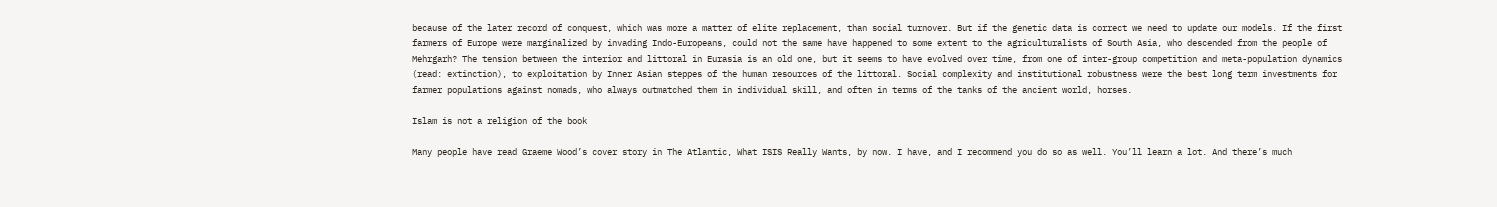because of the later record of conquest, which was more a matter of elite replacement, than social turnover. But if the genetic data is correct we need to update our models. If the first farmers of Europe were marginalized by invading Indo-Europeans, could not the same have happened to some extent to the agriculturalists of South Asia, who descended from the people of Mehrgarh? The tension between the interior and littoral in Eurasia is an old one, but it seems to have evolved over time, from one of inter-group competition and meta-population dynamics (read: extinction), to exploitation by Inner Asian steppes of the human resources of the littoral. Social complexity and institutional robustness were the best long term investments for farmer populations against nomads, who always outmatched them in individual skill, and often in terms of the tanks of the ancient world, horses.

Islam is not a religion of the book

Many people have read Graeme Wood’s cover story in The Atlantic, What ISIS Really Wants, by now. I have, and I recommend you do so as well. You’ll learn a lot. And there’s much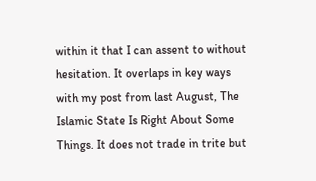within it that I can assent to without hesitation. It overlaps in key ways with my post from last August, The Islamic State Is Right About Some Things. It does not trade in trite but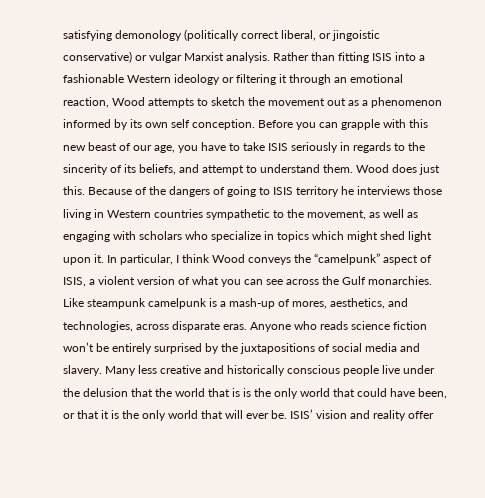satisfying demonology (politically correct liberal, or jingoistic conservative) or vulgar Marxist analysis. Rather than fitting ISIS into a fashionable Western ideology or filtering it through an emotional reaction, Wood attempts to sketch the movement out as a phenomenon informed by its own self conception. Before you can grapple with this new beast of our age, you have to take ISIS seriously in regards to the sincerity of its beliefs, and attempt to understand them. Wood does just this. Because of the dangers of going to ISIS territory he interviews those living in Western countries sympathetic to the movement, as well as engaging with scholars who specialize in topics which might shed light upon it. In particular, I think Wood conveys the “camelpunk” aspect of ISIS, a violent version of what you can see across the Gulf monarchies. Like steampunk camelpunk is a mash-up of mores, aesthetics, and technologies, across disparate eras. Anyone who reads science fiction won’t be entirely surprised by the juxtapositions of social media and slavery. Many less creative and historically conscious people live under the delusion that the world that is is the only world that could have been, or that it is the only world that will ever be. ISIS’ vision and reality offer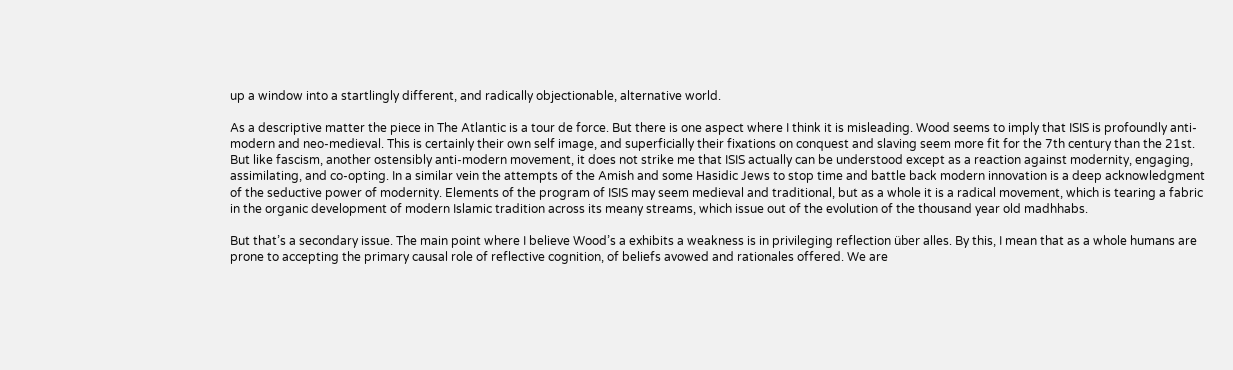up a window into a startlingly different, and radically objectionable, alternative world.

As a descriptive matter the piece in The Atlantic is a tour de force. But there is one aspect where I think it is misleading. Wood seems to imply that ISIS is profoundly anti-modern and neo-medieval. This is certainly their own self image, and superficially their fixations on conquest and slaving seem more fit for the 7th century than the 21st. But like fascism, another ostensibly anti-modern movement, it does not strike me that ISIS actually can be understood except as a reaction against modernity, engaging, assimilating, and co-opting. In a similar vein the attempts of the Amish and some Hasidic Jews to stop time and battle back modern innovation is a deep acknowledgment of the seductive power of modernity. Elements of the program of ISIS may seem medieval and traditional, but as a whole it is a radical movement, which is tearing a fabric in the organic development of modern Islamic tradition across its meany streams, which issue out of the evolution of the thousand year old madhhabs.

But that’s a secondary issue. The main point where I believe Wood’s a exhibits a weakness is in privileging reflection über alles. By this, I mean that as a whole humans are prone to accepting the primary causal role of reflective cognition, of beliefs avowed and rationales offered. We are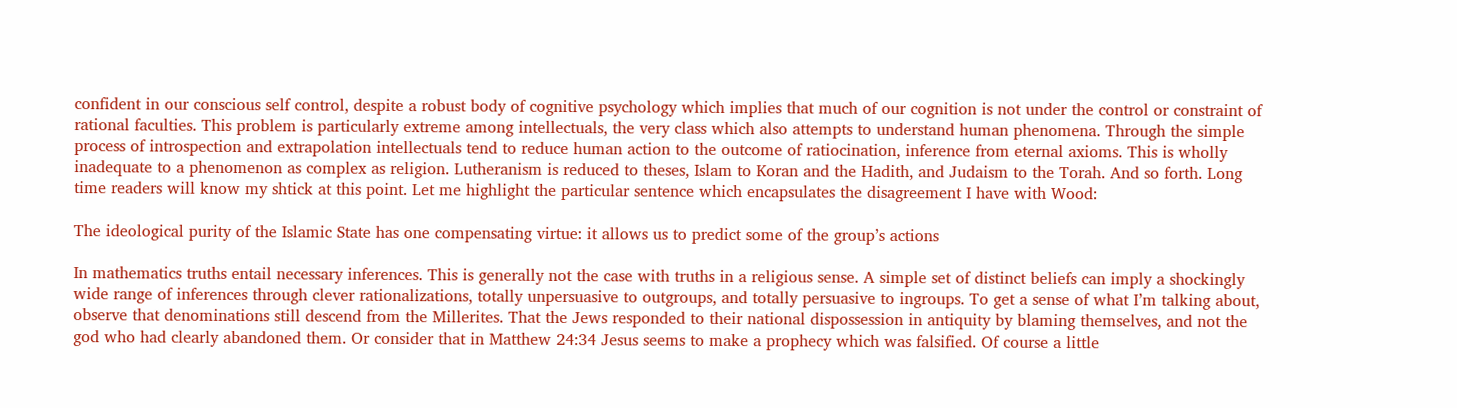confident in our conscious self control, despite a robust body of cognitive psychology which implies that much of our cognition is not under the control or constraint of rational faculties. This problem is particularly extreme among intellectuals, the very class which also attempts to understand human phenomena. Through the simple process of introspection and extrapolation intellectuals tend to reduce human action to the outcome of ratiocination, inference from eternal axioms. This is wholly inadequate to a phenomenon as complex as religion. Lutheranism is reduced to theses, Islam to Koran and the Hadith, and Judaism to the Torah. And so forth. Long time readers will know my shtick at this point. Let me highlight the particular sentence which encapsulates the disagreement I have with Wood:

The ideological purity of the Islamic State has one compensating virtue: it allows us to predict some of the group’s actions

In mathematics truths entail necessary inferences. This is generally not the case with truths in a religious sense. A simple set of distinct beliefs can imply a shockingly wide range of inferences through clever rationalizations, totally unpersuasive to outgroups, and totally persuasive to ingroups. To get a sense of what I’m talking about, observe that denominations still descend from the Millerites. That the Jews responded to their national dispossession in antiquity by blaming themselves, and not the god who had clearly abandoned them. Or consider that in Matthew 24:34 Jesus seems to make a prophecy which was falsified. Of course a little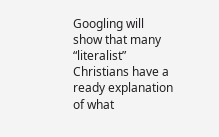Googling will show that many “literalist” Christians have a ready explanation of what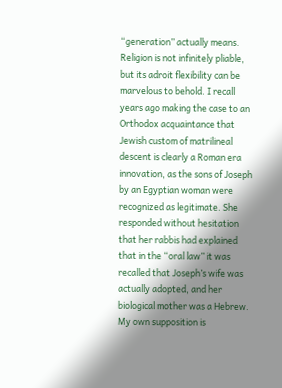“generation” actually means. Religion is not infinitely pliable, but its adroit flexibility can be marvelous to behold. I recall years ago making the case to an Orthodox acquaintance that Jewish custom of matrilineal descent is clearly a Roman era innovation, as the sons of Joseph by an Egyptian woman were recognized as legitimate. She responded without hesitation that her rabbis had explained that in the “oral law” it was recalled that Joseph’s wife was actually adopted, and her biological mother was a Hebrew. My own supposition is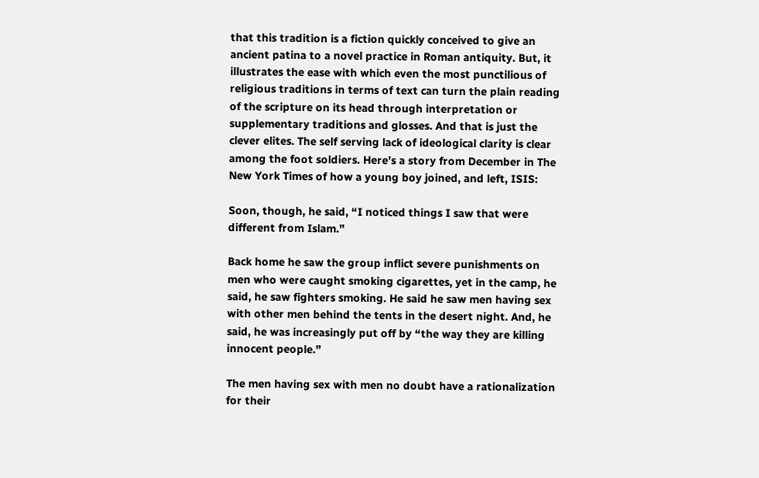that this tradition is a fiction quickly conceived to give an ancient patina to a novel practice in Roman antiquity. But, it illustrates the ease with which even the most punctilious of religious traditions in terms of text can turn the plain reading of the scripture on its head through interpretation or supplementary traditions and glosses. And that is just the clever elites. The self serving lack of ideological clarity is clear among the foot soldiers. Here’s a story from December in The New York Times of how a young boy joined, and left, ISIS:

Soon, though, he said, “I noticed things I saw that were different from Islam.”

Back home he saw the group inflict severe punishments on men who were caught smoking cigarettes, yet in the camp, he said, he saw fighters smoking. He said he saw men having sex with other men behind the tents in the desert night. And, he said, he was increasingly put off by “the way they are killing innocent people.”

The men having sex with men no doubt have a rationalization for their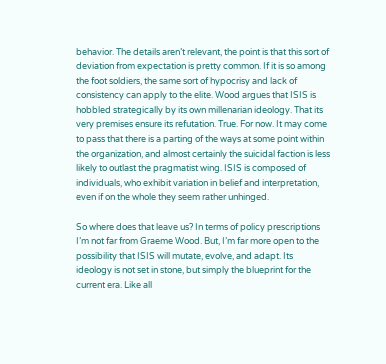behavior. The details aren’t relevant, the point is that this sort of deviation from expectation is pretty common. If it is so among the foot soldiers, the same sort of hypocrisy and lack of consistency can apply to the elite. Wood argues that ISIS is hobbled strategically by its own millenarian ideology. That its very premises ensure its refutation. True. For now. It may come to pass that there is a parting of the ways at some point within the organization, and almost certainly the suicidal faction is less likely to outlast the pragmatist wing. ISIS is composed of individuals, who exhibit variation in belief and interpretation, even if on the whole they seem rather unhinged.

So where does that leave us? In terms of policy prescriptions I’m not far from Graeme Wood. But, I’m far more open to the possibility that ISIS will mutate, evolve, and adapt. Its ideology is not set in stone, but simply the blueprint for the current era. Like all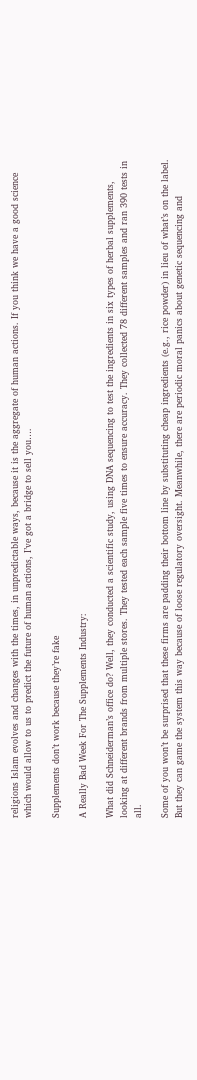religions Islam evolves and changes with the times, in unpredictable ways, because it is the aggregate of human actions. If you think we have a good science which would allow to us to predict the future of human actions, I’ve got a bridge to sell you….

Supplements don’t work because they’re fake

A Really Bad Week For The Supplements Industry:

What did Schneiderman’s office do? Well, they conducted a scientific study, using DNA sequencing to test the ingredients in six types of herbal supplements, looking at different brands from multiple stores. They tested each sample five times to ensure accuracy. They collected 78 different samples and ran 390 tests in all.

Some of you won’t be surprised that these firms are padding their bottom line by substituting cheap ingredients (e.g., rice powder) in lieu of what’s on the label. But they can game the system this way because of loose regulatory oversight. Meanwhile, there are periodic moral panics about genetic sequencing and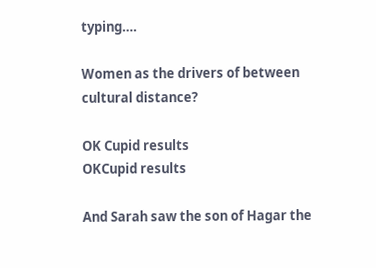typing….

Women as the drivers of between cultural distance?

OK Cupid results
OKCupid results

And Sarah saw the son of Hagar the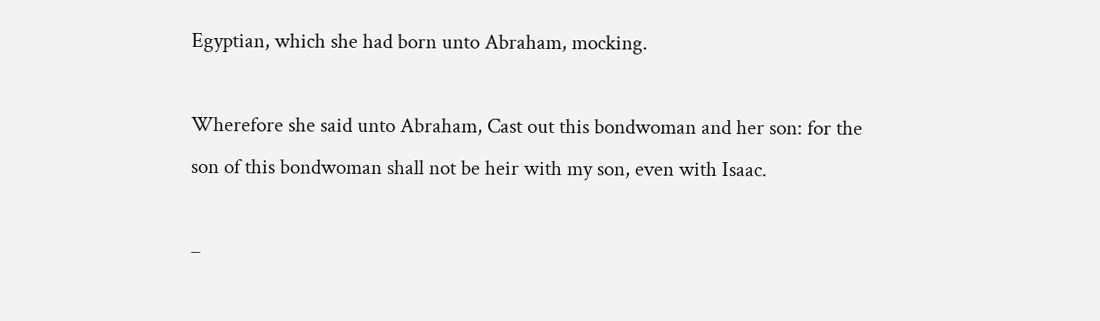Egyptian, which she had born unto Abraham, mocking.

Wherefore she said unto Abraham, Cast out this bondwoman and her son: for the son of this bondwoman shall not be heir with my son, even with Isaac.

–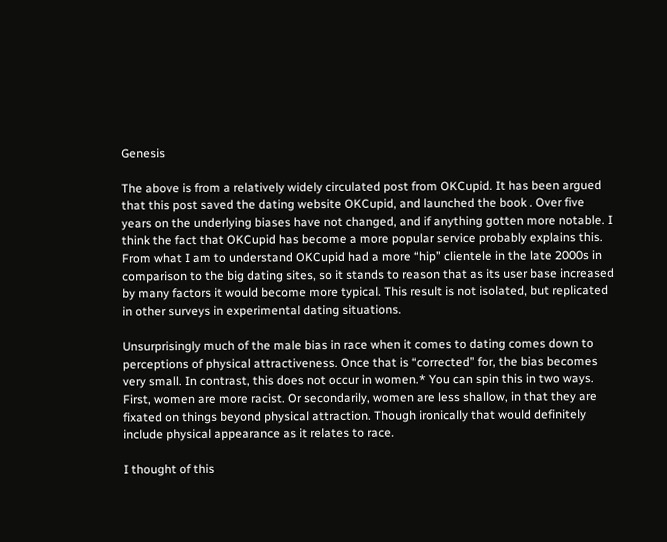Genesis

The above is from a relatively widely circulated post from OKCupid. It has been argued that this post saved the dating website OKCupid, and launched the book . Over five years on the underlying biases have not changed, and if anything gotten more notable. I think the fact that OKCupid has become a more popular service probably explains this. From what I am to understand OKCupid had a more “hip” clientele in the late 2000s in comparison to the big dating sites, so it stands to reason that as its user base increased by many factors it would become more typical. This result is not isolated, but replicated in other surveys in experimental dating situations.

Unsurprisingly much of the male bias in race when it comes to dating comes down to perceptions of physical attractiveness. Once that is “corrected” for, the bias becomes very small. In contrast, this does not occur in women.* You can spin this in two ways. First, women are more racist. Or secondarily, women are less shallow, in that they are fixated on things beyond physical attraction. Though ironically that would definitely include physical appearance as it relates to race.

I thought of this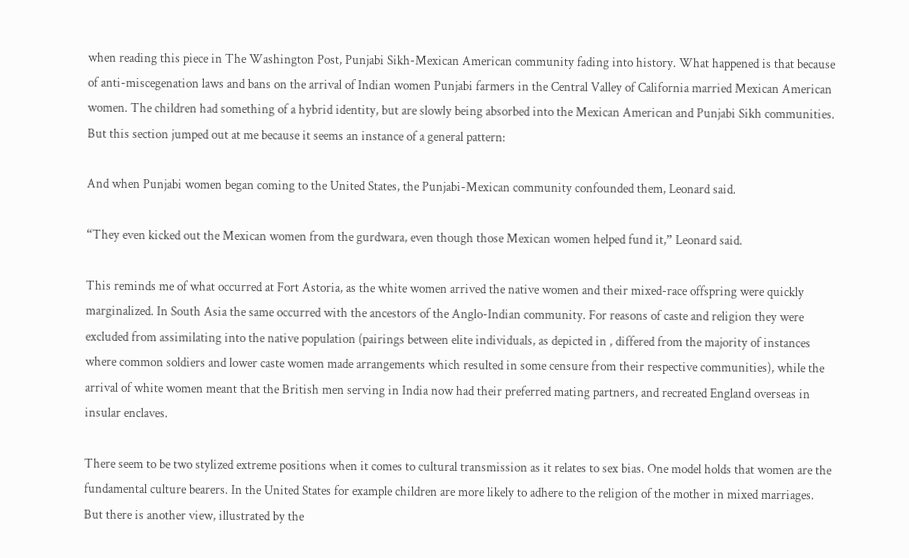when reading this piece in The Washington Post, Punjabi Sikh-Mexican American community fading into history. What happened is that because of anti-miscegenation laws and bans on the arrival of Indian women Punjabi farmers in the Central Valley of California married Mexican American women. The children had something of a hybrid identity, but are slowly being absorbed into the Mexican American and Punjabi Sikh communities. But this section jumped out at me because it seems an instance of a general pattern:

And when Punjabi women began coming to the United States, the Punjabi-Mexican community confounded them, Leonard said.

“They even kicked out the Mexican women from the gurdwara, even though those Mexican women helped fund it,” Leonard said.

This reminds me of what occurred at Fort Astoria, as the white women arrived the native women and their mixed-race offspring were quickly marginalized. In South Asia the same occurred with the ancestors of the Anglo-Indian community. For reasons of caste and religion they were excluded from assimilating into the native population (pairings between elite individuals, as depicted in , differed from the majority of instances where common soldiers and lower caste women made arrangements which resulted in some censure from their respective communities), while the arrival of white women meant that the British men serving in India now had their preferred mating partners, and recreated England overseas in insular enclaves.

There seem to be two stylized extreme positions when it comes to cultural transmission as it relates to sex bias. One model holds that women are the fundamental culture bearers. In the United States for example children are more likely to adhere to the religion of the mother in mixed marriages. But there is another view, illustrated by the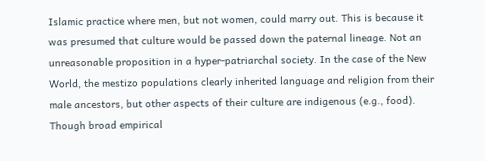Islamic practice where men, but not women, could marry out. This is because it was presumed that culture would be passed down the paternal lineage. Not an unreasonable proposition in a hyper-patriarchal society. In the case of the New World, the mestizo populations clearly inherited language and religion from their male ancestors, but other aspects of their culture are indigenous (e.g., food). Though broad empirical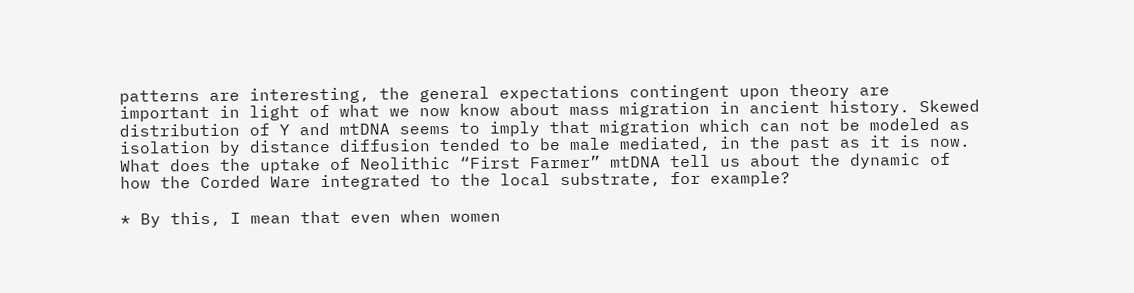patterns are interesting, the general expectations contingent upon theory are important in light of what we now know about mass migration in ancient history. Skewed distribution of Y and mtDNA seems to imply that migration which can not be modeled as isolation by distance diffusion tended to be male mediated, in the past as it is now. What does the uptake of Neolithic “First Farmer” mtDNA tell us about the dynamic of how the Corded Ware integrated to the local substrate, for example?

* By this, I mean that even when women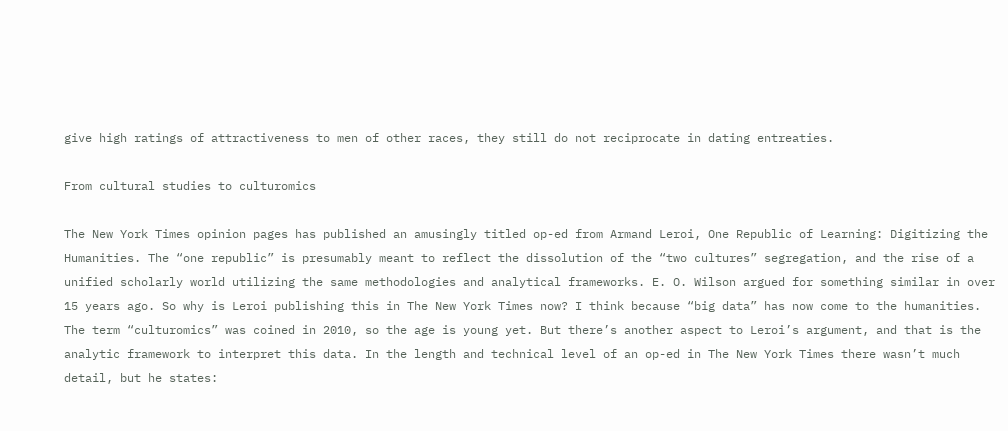give high ratings of attractiveness to men of other races, they still do not reciprocate in dating entreaties.

From cultural studies to culturomics

The New York Times opinion pages has published an amusingly titled op-ed from Armand Leroi, One Republic of Learning: Digitizing the Humanities. The “one republic” is presumably meant to reflect the dissolution of the “two cultures” segregation, and the rise of a unified scholarly world utilizing the same methodologies and analytical frameworks. E. O. Wilson argued for something similar in over 15 years ago. So why is Leroi publishing this in The New York Times now? I think because “big data” has now come to the humanities. The term “culturomics” was coined in 2010, so the age is young yet. But there’s another aspect to Leroi’s argument, and that is the analytic framework to interpret this data. In the length and technical level of an op-ed in The New York Times there wasn’t much detail, but he states: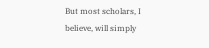But most scholars, I believe, will simply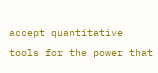accept quantitative tools for the power that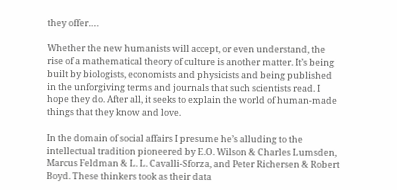they offer….

Whether the new humanists will accept, or even understand, the rise of a mathematical theory of culture is another matter. It’s being built by biologists, economists and physicists and being published in the unforgiving terms and journals that such scientists read. I hope they do. After all, it seeks to explain the world of human-made things that they know and love.

In the domain of social affairs I presume he’s alluding to the intellectual tradition pioneered by E.O. Wilson & Charles Lumsden, Marcus Feldman & L. L. Cavalli-Sforza, and Peter Richersen & Robert Boyd. These thinkers took as their data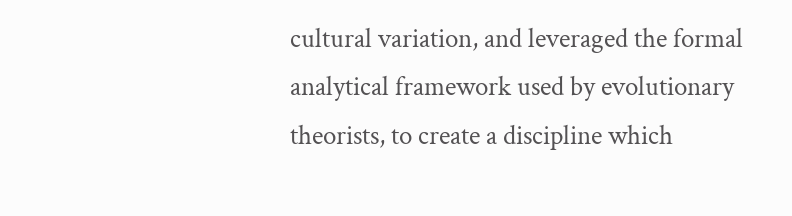cultural variation, and leveraged the formal analytical framework used by evolutionary theorists, to create a discipline which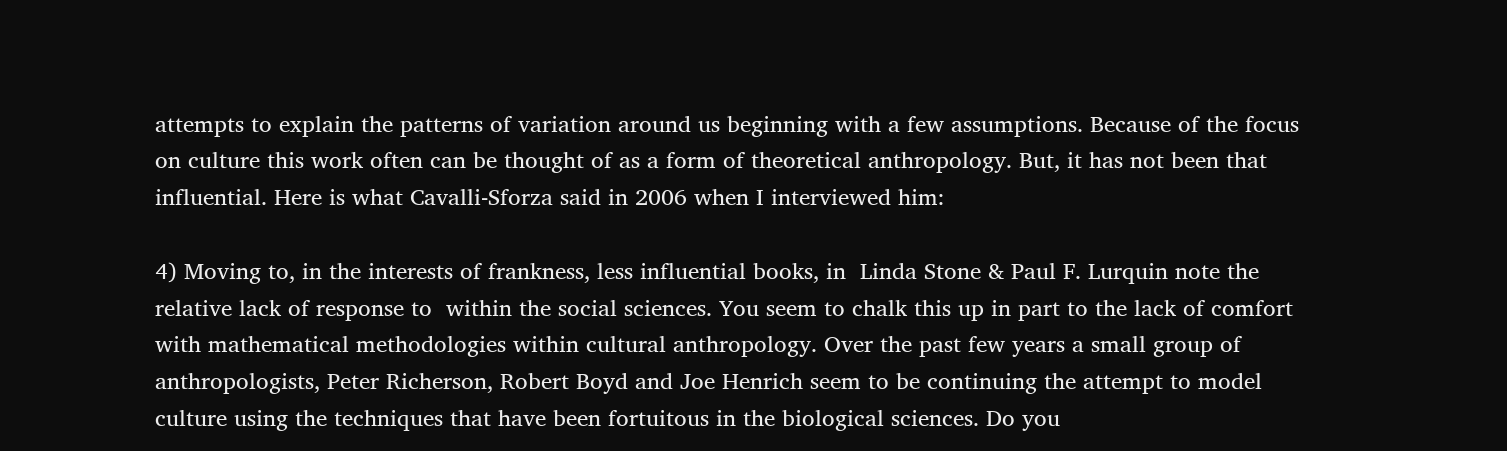attempts to explain the patterns of variation around us beginning with a few assumptions. Because of the focus on culture this work often can be thought of as a form of theoretical anthropology. But, it has not been that influential. Here is what Cavalli-Sforza said in 2006 when I interviewed him:

4) Moving to, in the interests of frankness, less influential books, in  Linda Stone & Paul F. Lurquin note the relative lack of response to  within the social sciences. You seem to chalk this up in part to the lack of comfort with mathematical methodologies within cultural anthropology. Over the past few years a small group of anthropologists, Peter Richerson, Robert Boyd and Joe Henrich seem to be continuing the attempt to model culture using the techniques that have been fortuitous in the biological sciences. Do you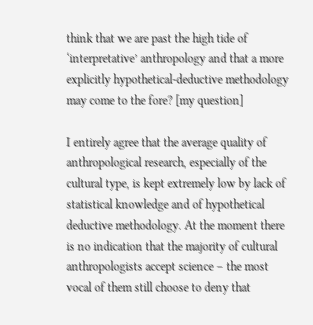think that we are past the high tide of ‘interpretative’ anthropology and that a more explicitly hypothetical-deductive methodology may come to the fore? [my question]

I entirely agree that the average quality of anthropological research, especially of the cultural type, is kept extremely low by lack of statistical knowledge and of hypothetical deductive methodology. At the moment there is no indication that the majority of cultural anthropologists accept science – the most vocal of them still choose to deny that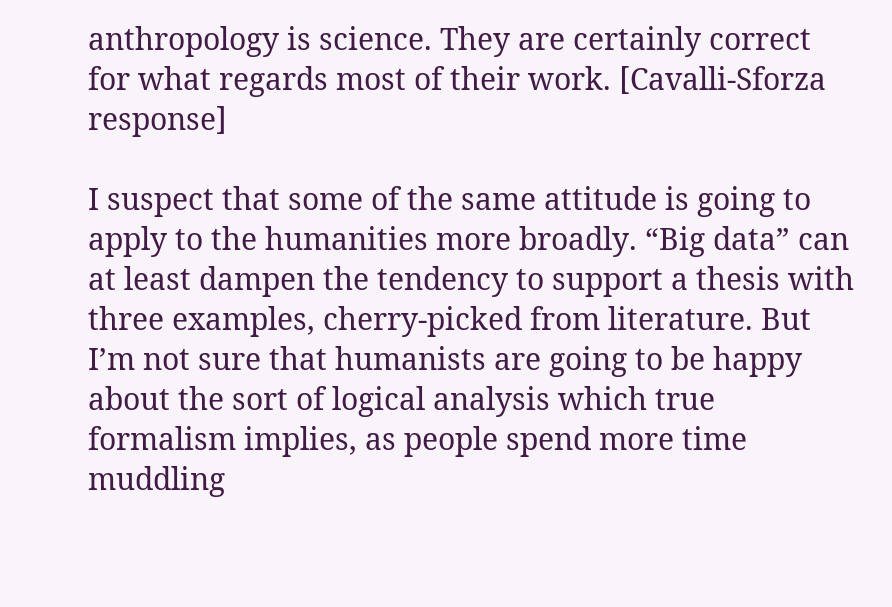anthropology is science. They are certainly correct for what regards most of their work. [Cavalli-Sforza response]

I suspect that some of the same attitude is going to apply to the humanities more broadly. “Big data” can at least dampen the tendency to support a thesis with three examples, cherry-picked from literature. But I’m not sure that humanists are going to be happy about the sort of logical analysis which true formalism implies, as people spend more time muddling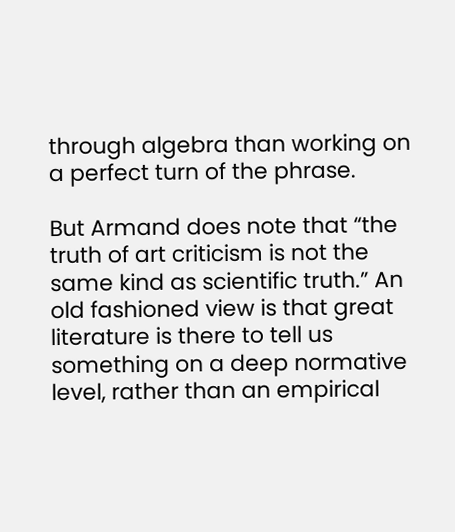through algebra than working on a perfect turn of the phrase.

But Armand does note that “the truth of art criticism is not the same kind as scientific truth.” An old fashioned view is that great literature is there to tell us something on a deep normative level, rather than an empirical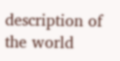description of the world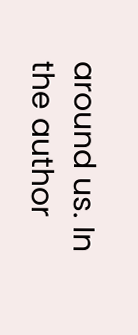around us. In the author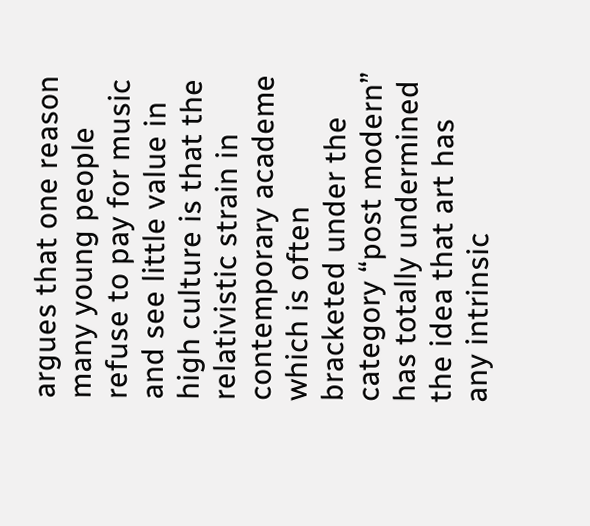argues that one reason many young people refuse to pay for music and see little value in high culture is that the relativistic strain in contemporary academe which is often bracketed under the category “post modern” has totally undermined the idea that art has any intrinsic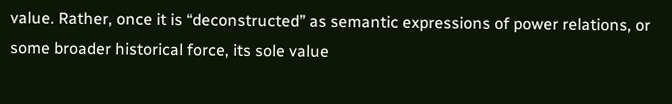value. Rather, once it is “deconstructed” as semantic expressions of power relations, or some broader historical force, its sole value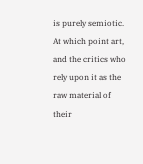is purely semiotic. At which point art, and the critics who rely upon it as the raw material of their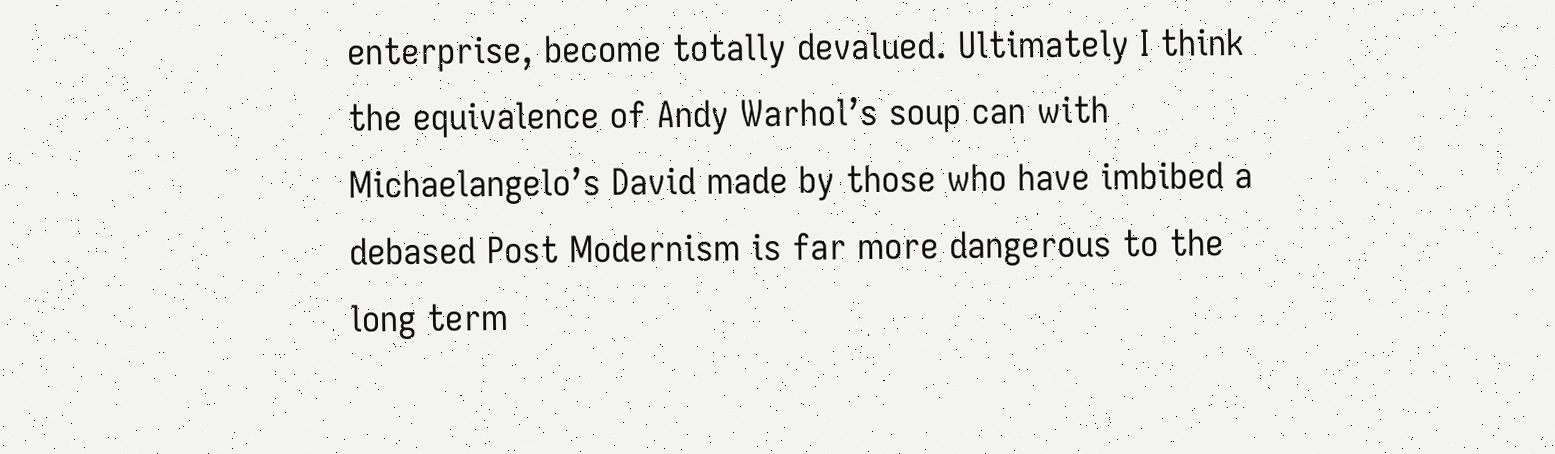enterprise, become totally devalued. Ultimately I think the equivalence of Andy Warhol’s soup can with Michaelangelo’s David made by those who have imbibed a debased Post Modernism is far more dangerous to the long term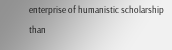enterprise of humanistic scholarship than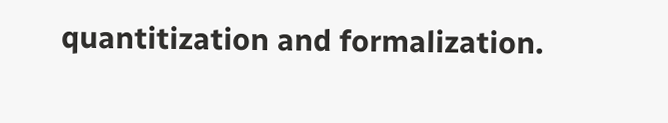quantitization and formalization.